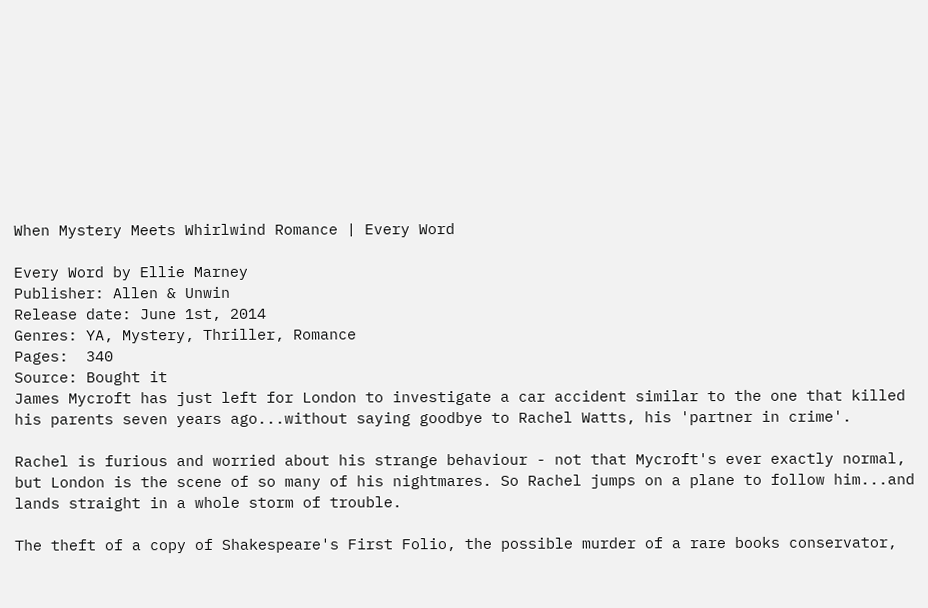When Mystery Meets Whirlwind Romance | Every Word

Every Word by Ellie Marney
Publisher: Allen & Unwin
Release date: June 1st, 2014
Genres: YA, Mystery, Thriller, Romance
Pages:  340
Source: Bought it
James Mycroft has just left for London to investigate a car accident similar to the one that killed his parents seven years ago...without saying goodbye to Rachel Watts, his 'partner in crime'.

Rachel is furious and worried about his strange behaviour - not that Mycroft's ever exactly normal, but London is the scene of so many of his nightmares. So Rachel jumps on a plane to follow him...and lands straight in a whole storm of trouble.

The theft of a copy of Shakespeare's First Folio, the possible murder of a rare books conservator,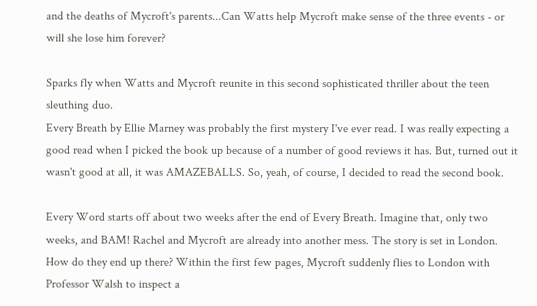and the deaths of Mycroft's parents...Can Watts help Mycroft make sense of the three events - or will she lose him forever?

Sparks fly when Watts and Mycroft reunite in this second sophisticated thriller about the teen sleuthing duo.
Every Breath by Ellie Marney was probably the first mystery I've ever read. I was really expecting a good read when I picked the book up because of a number of good reviews it has. But, turned out it wasn't good at all, it was AMAZEBALLS. So, yeah, of course, I decided to read the second book.

Every Word starts off about two weeks after the end of Every Breath. Imagine that, only two weeks, and BAM! Rachel and Mycroft are already into another mess. The story is set in London. How do they end up there? Within the first few pages, Mycroft suddenly flies to London with Professor Walsh to inspect a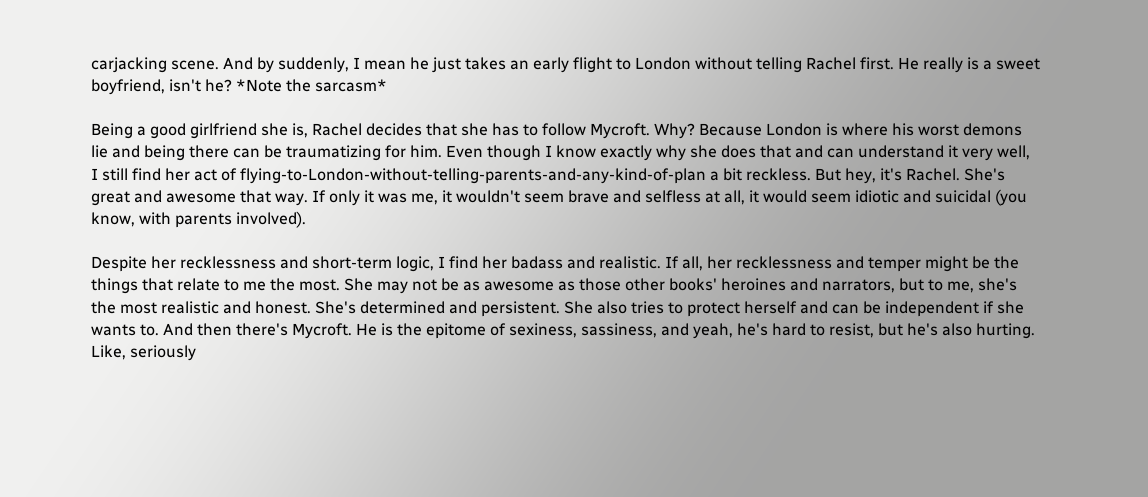carjacking scene. And by suddenly, I mean he just takes an early flight to London without telling Rachel first. He really is a sweet boyfriend, isn't he? *Note the sarcasm*

Being a good girlfriend she is, Rachel decides that she has to follow Mycroft. Why? Because London is where his worst demons lie and being there can be traumatizing for him. Even though I know exactly why she does that and can understand it very well, I still find her act of flying-to-London-without-telling-parents-and-any-kind-of-plan a bit reckless. But hey, it's Rachel. She's great and awesome that way. If only it was me, it wouldn't seem brave and selfless at all, it would seem idiotic and suicidal (you know, with parents involved).

Despite her recklessness and short-term logic, I find her badass and realistic. If all, her recklessness and temper might be the things that relate to me the most. She may not be as awesome as those other books' heroines and narrators, but to me, she's the most realistic and honest. She's determined and persistent. She also tries to protect herself and can be independent if she wants to. And then there's Mycroft. He is the epitome of sexiness, sassiness, and yeah, he's hard to resist, but he's also hurting. Like, seriously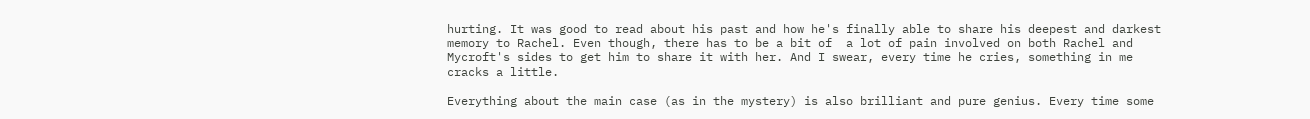hurting. It was good to read about his past and how he's finally able to share his deepest and darkest memory to Rachel. Even though, there has to be a bit of  a lot of pain involved on both Rachel and Mycroft's sides to get him to share it with her. And I swear, every time he cries, something in me cracks a little.

Everything about the main case (as in the mystery) is also brilliant and pure genius. Every time some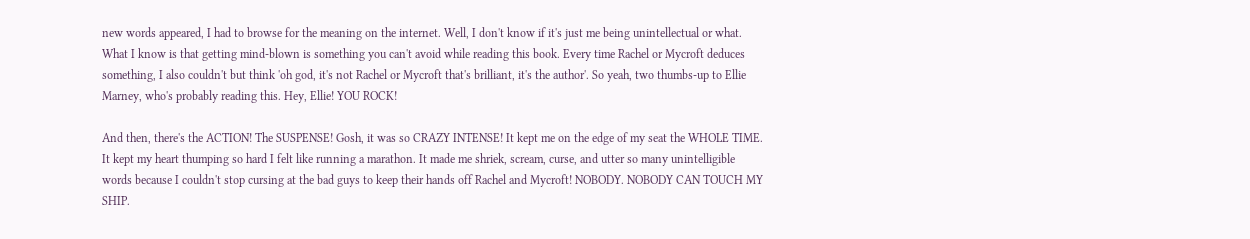new words appeared, I had to browse for the meaning on the internet. Well, I don't know if it's just me being unintellectual or what. What I know is that getting mind-blown is something you can't avoid while reading this book. Every time Rachel or Mycroft deduces something, I also couldn't but think 'oh god, it's not Rachel or Mycroft that's brilliant, it's the author'. So yeah, two thumbs-up to Ellie Marney, who's probably reading this. Hey, Ellie! YOU ROCK!

And then, there's the ACTION! The SUSPENSE! Gosh, it was so CRAZY INTENSE! It kept me on the edge of my seat the WHOLE TIME. It kept my heart thumping so hard I felt like running a marathon. It made me shriek, scream, curse, and utter so many unintelligible words because I couldn't stop cursing at the bad guys to keep their hands off Rachel and Mycroft! NOBODY. NOBODY CAN TOUCH MY SHIP.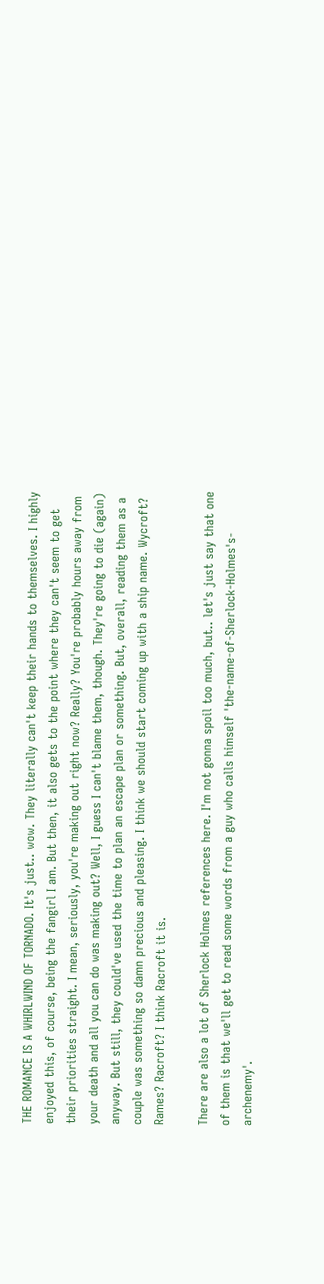THE ROMANCE IS A WHIRLWIND OF TORNADO. It's just.. wow. They literally can't keep their hands to themselves. I highly enjoyed this, of course, being the fangirl I am. But then, it also gets to the point where they can't seem to get their priorities straight. I mean, seriously, you're making out right now? Really? You're probably hours away from your death and all you can do was making out? Well, I guess I can't blame them, though. They're going to die (again) anyway. But still, they could've used the time to plan an escape plan or something. But, overall, reading them as a couple was something so damn precious and pleasing. I think we should start coming up with a ship name. Wycroft? Rames? Racroft? I think Racroft it is.

There are also a lot of Sherlock Holmes references here. I'm not gonna spoil too much, but.. let's just say that one of them is that we'll get to read some words from a guy who calls himself 'the-name-of-Sherlock-Holmes's-archenemy'.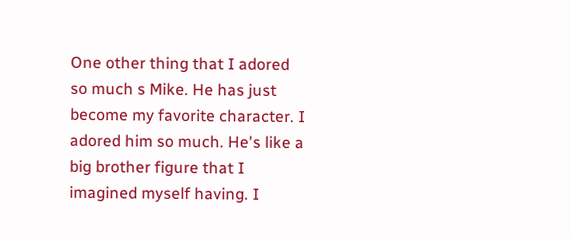One other thing that I adored so much s Mike. He has just become my favorite character. I adored him so much. He's like a big brother figure that I imagined myself having. I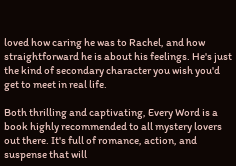loved how caring he was to Rachel, and how straightforward he is about his feelings. He's just the kind of secondary character you wish you'd get to meet in real life.

Both thrilling and captivating, Every Word is a book highly recommended to all mystery lovers out there. It's full of romance, action, and suspense that will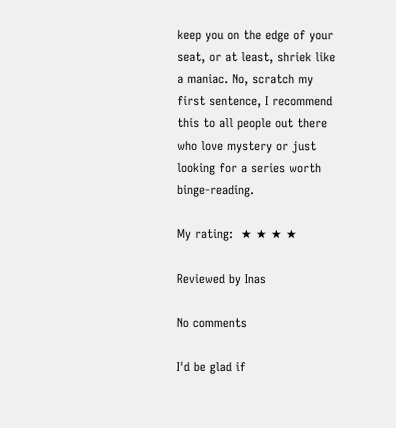keep you on the edge of your seat, or at least, shriek like a maniac. No, scratch my first sentence, I recommend this to all people out there who love mystery or just looking for a series worth binge-reading.

My rating:  ★ ★ ★ ★

Reviewed by Inas

No comments

I'd be glad if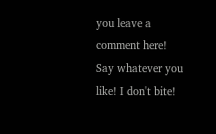you leave a comment here!
Say whatever you like! I don't bite!